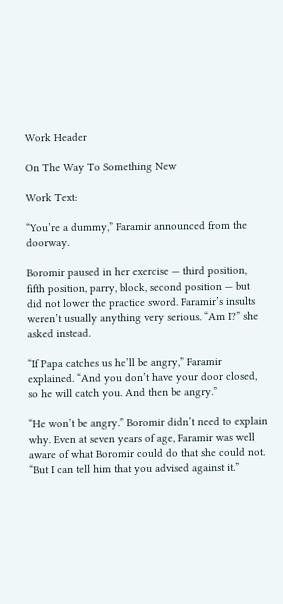Work Header

On The Way To Something New

Work Text:

“You’re a dummy,” Faramir announced from the doorway.

Boromir paused in her exercise — third position, fifth position, parry, block, second position — but did not lower the practice sword. Faramir’s insults weren’t usually anything very serious. “Am I?” she asked instead.

“If Papa catches us he’ll be angry,” Faramir explained. “And you don’t have your door closed, so he will catch you. And then be angry.”

“He won’t be angry.” Boromir didn’t need to explain why. Even at seven years of age, Faramir was well aware of what Boromir could do that she could not. “But I can tell him that you advised against it.”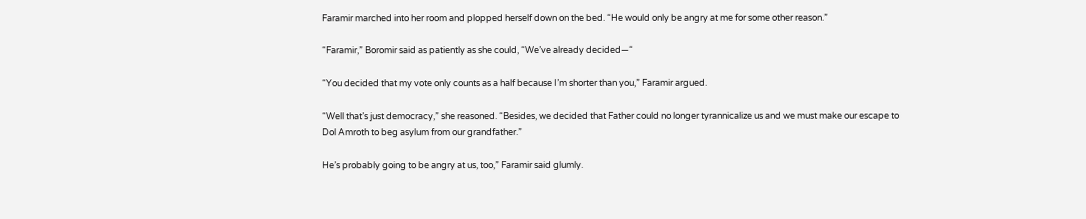Faramir marched into her room and plopped herself down on the bed. “He would only be angry at me for some other reason.”

“Faramir,” Boromir said as patiently as she could, “We’ve already decided—“

“You decided that my vote only counts as a half because I’m shorter than you,” Faramir argued.

“Well that’s just democracy,” she reasoned. “Besides, we decided that Father could no longer tyrannicalize us and we must make our escape to Dol Amroth to beg asylum from our grandfather.”

He’s probably going to be angry at us, too,” Faramir said glumly.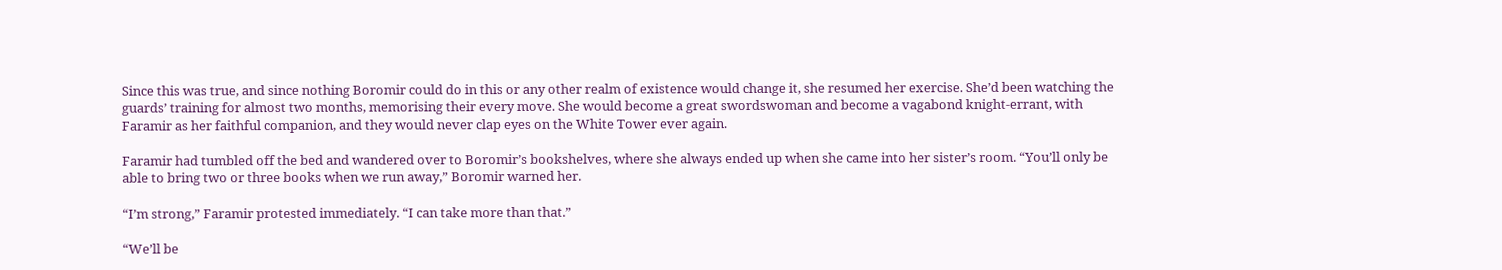Since this was true, and since nothing Boromir could do in this or any other realm of existence would change it, she resumed her exercise. She’d been watching the guards’ training for almost two months, memorising their every move. She would become a great swordswoman and become a vagabond knight-errant, with Faramir as her faithful companion, and they would never clap eyes on the White Tower ever again.

Faramir had tumbled off the bed and wandered over to Boromir’s bookshelves, where she always ended up when she came into her sister’s room. “You’ll only be able to bring two or three books when we run away,” Boromir warned her.

“I’m strong,” Faramir protested immediately. “I can take more than that.”

“We’ll be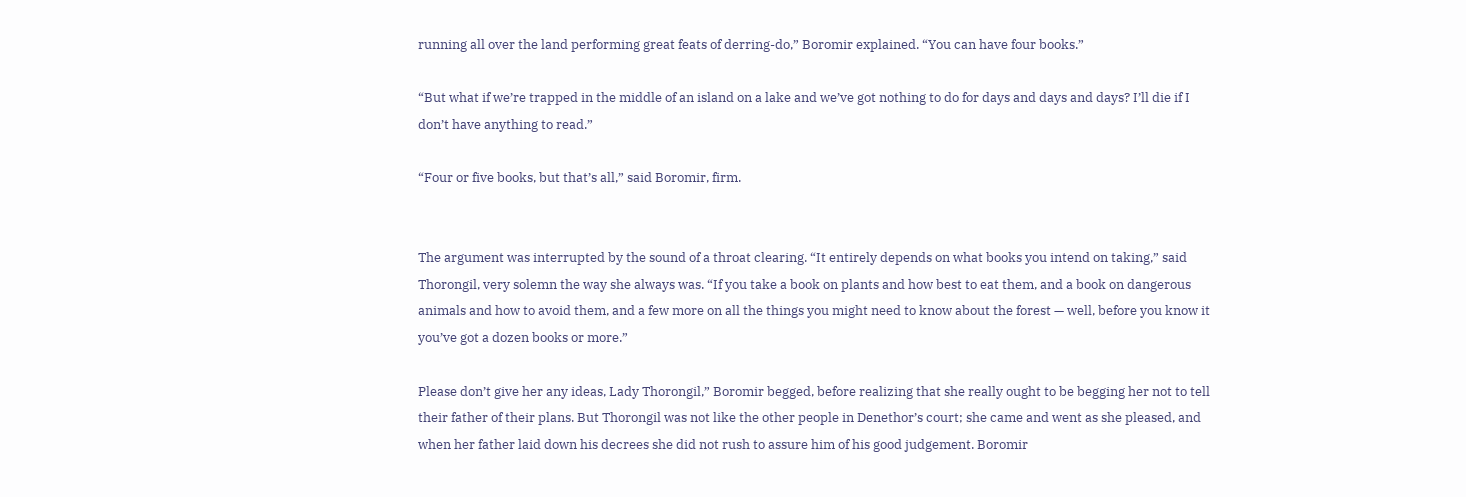running all over the land performing great feats of derring-do,” Boromir explained. “You can have four books.”

“But what if we’re trapped in the middle of an island on a lake and we’ve got nothing to do for days and days and days? I’ll die if I don’t have anything to read.”

“Four or five books, but that’s all,” said Boromir, firm.


The argument was interrupted by the sound of a throat clearing. “It entirely depends on what books you intend on taking,” said Thorongil, very solemn the way she always was. “If you take a book on plants and how best to eat them, and a book on dangerous animals and how to avoid them, and a few more on all the things you might need to know about the forest — well, before you know it you’ve got a dozen books or more.”

Please don’t give her any ideas, Lady Thorongil,” Boromir begged, before realizing that she really ought to be begging her not to tell their father of their plans. But Thorongil was not like the other people in Denethor’s court; she came and went as she pleased, and when her father laid down his decrees she did not rush to assure him of his good judgement. Boromir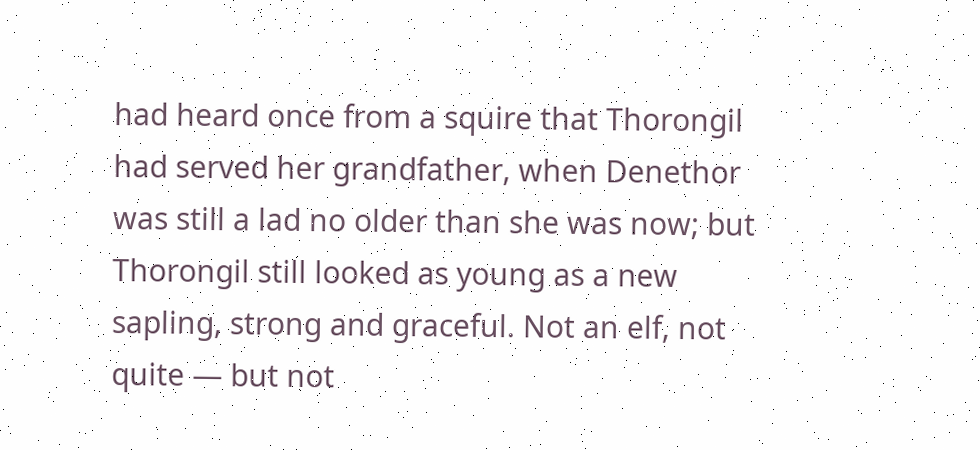had heard once from a squire that Thorongil had served her grandfather, when Denethor was still a lad no older than she was now; but Thorongil still looked as young as a new sapling, strong and graceful. Not an elf, not quite — but not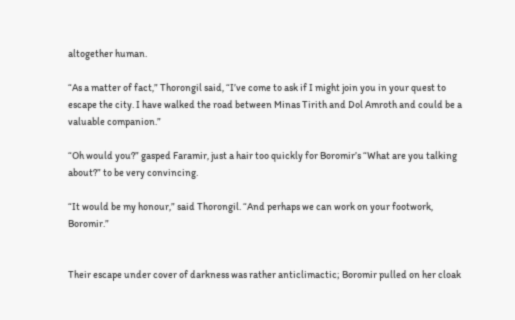altogether human.

“As a matter of fact,” Thorongil said, “I’ve come to ask if I might join you in your quest to escape the city. I have walked the road between Minas Tirith and Dol Amroth and could be a valuable companion.”

“Oh would you?” gasped Faramir, just a hair too quickly for Boromir’s “What are you talking about?” to be very convincing.

“It would be my honour,” said Thorongil. “And perhaps we can work on your footwork, Boromir.”


Their escape under cover of darkness was rather anticlimactic; Boromir pulled on her cloak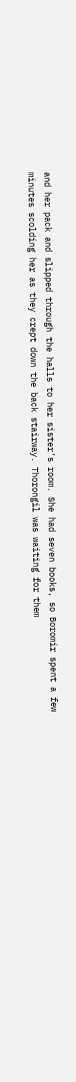and her pack and slipped through the halls to her sister’s room. She had seven books, so Boromir spent a few minutes scolding her as they crept down the back stairway. Thorongil was waiting for them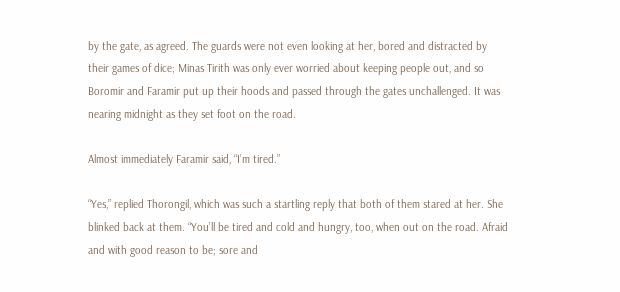by the gate, as agreed. The guards were not even looking at her, bored and distracted by their games of dice; Minas Tirith was only ever worried about keeping people out, and so Boromir and Faramir put up their hoods and passed through the gates unchallenged. It was nearing midnight as they set foot on the road.

Almost immediately Faramir said, “I’m tired.”

“Yes,” replied Thorongil, which was such a startling reply that both of them stared at her. She blinked back at them. “You’ll be tired and cold and hungry, too, when out on the road. Afraid and with good reason to be; sore and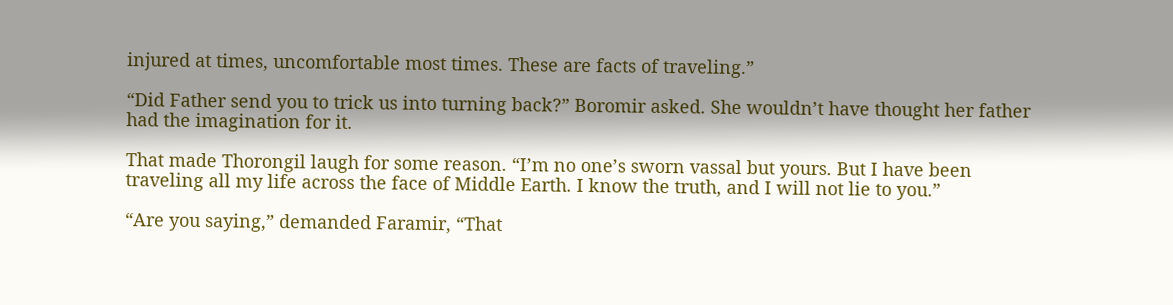injured at times, uncomfortable most times. These are facts of traveling.”

“Did Father send you to trick us into turning back?” Boromir asked. She wouldn’t have thought her father had the imagination for it.

That made Thorongil laugh for some reason. “I’m no one’s sworn vassal but yours. But I have been traveling all my life across the face of Middle Earth. I know the truth, and I will not lie to you.”

“Are you saying,” demanded Faramir, “That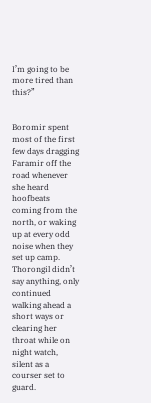I’m going to be more tired than this?”


Boromir spent most of the first few days dragging Faramir off the road whenever she heard hoofbeats coming from the north, or waking up at every odd noise when they set up camp. Thorongil didn’t say anything, only continued walking ahead a short ways or clearing her throat while on night watch, silent as a courser set to guard.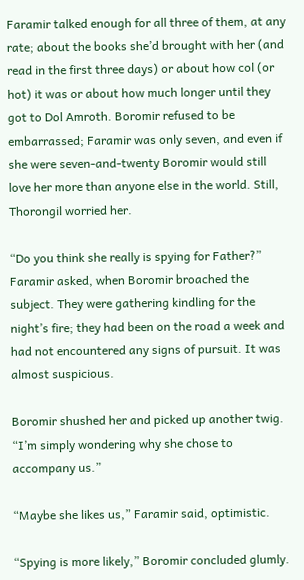Faramir talked enough for all three of them, at any rate; about the books she’d brought with her (and read in the first three days) or about how col (or hot) it was or about how much longer until they got to Dol Amroth. Boromir refused to be embarrassed; Faramir was only seven, and even if she were seven-and-twenty Boromir would still love her more than anyone else in the world. Still, Thorongil worried her.

“Do you think she really is spying for Father?” Faramir asked, when Boromir broached the subject. They were gathering kindling for the night’s fire; they had been on the road a week and had not encountered any signs of pursuit. It was almost suspicious.

Boromir shushed her and picked up another twig. “I’m simply wondering why she chose to accompany us.”

“Maybe she likes us,” Faramir said, optimistic.

“Spying is more likely,” Boromir concluded glumly.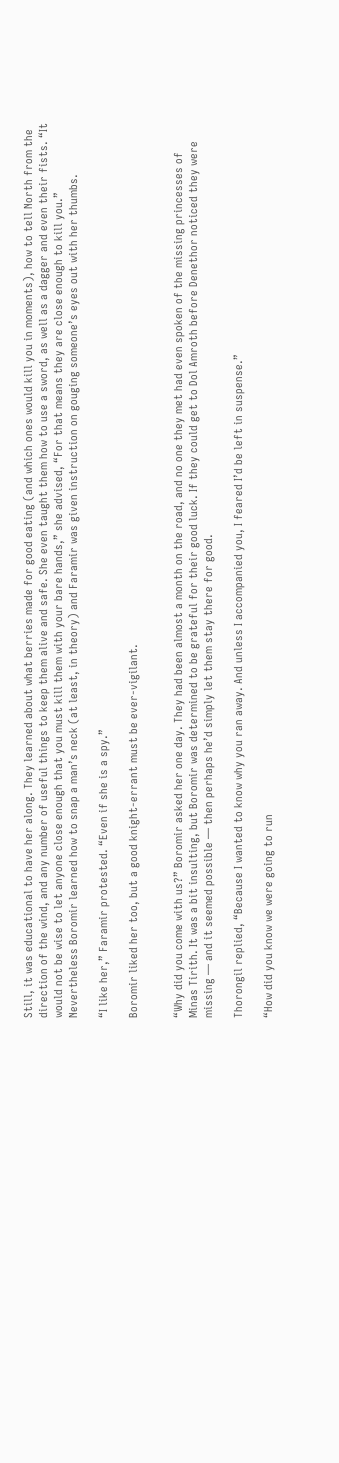Still, it was educational to have her along. They learned about what berries made for good eating (and which ones would kill you in moments), how to tell North from the direction of the wind, and any number of useful things to keep them alive and safe. She even taught them how to use a sword, as well as a dagger and even their fists. “It would not be wise to let anyone close enough that you must kill them with your bare hands,” she advised, “For that means they are close enough to kill you.” Nevertheless Boromir learned how to snap a man’s neck (at least, in theory) and Faramir was given instruction on gouging someone’s eyes out with her thumbs.

“I like her,” Faramir protested. “Even if she is a spy.”

Boromir liked her too, but a good knight-errant must be ever-vigilant.


“Why did you come with us?” Boromir asked her one day. They had been almost a month on the road, and no one they met had even spoken of the missing princesses of Minas Tirith. It was a bit insulting, but Boromir was determined to be grateful for their good luck. If they could get to Dol Amroth before Denethor noticed they were missing — and it seemed possible — then perhaps he’d simply let them stay there for good.

Thorongil replied, “Because I wanted to know why you ran away. And unless I accompanied you, I feared I’d be left in suspense.”

“How did you know we were going to run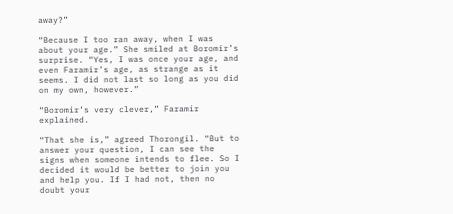away?”

“Because I too ran away, when I was about your age.” She smiled at Boromir’s surprise. “Yes, I was once your age, and even Faramir’s age, as strange as it seems. I did not last so long as you did on my own, however.”

“Boromir’s very clever,” Faramir explained.

“That she is,” agreed Thorongil. “But to answer your question, I can see the signs when someone intends to flee. So I decided it would be better to join you and help you. If I had not, then no doubt your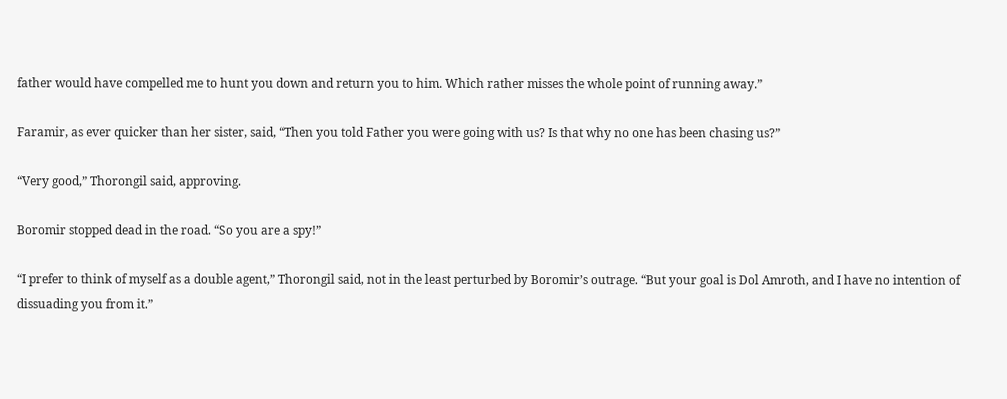father would have compelled me to hunt you down and return you to him. Which rather misses the whole point of running away.”

Faramir, as ever quicker than her sister, said, “Then you told Father you were going with us? Is that why no one has been chasing us?”

“Very good,” Thorongil said, approving.

Boromir stopped dead in the road. “So you are a spy!”

“I prefer to think of myself as a double agent,” Thorongil said, not in the least perturbed by Boromir’s outrage. “But your goal is Dol Amroth, and I have no intention of dissuading you from it.”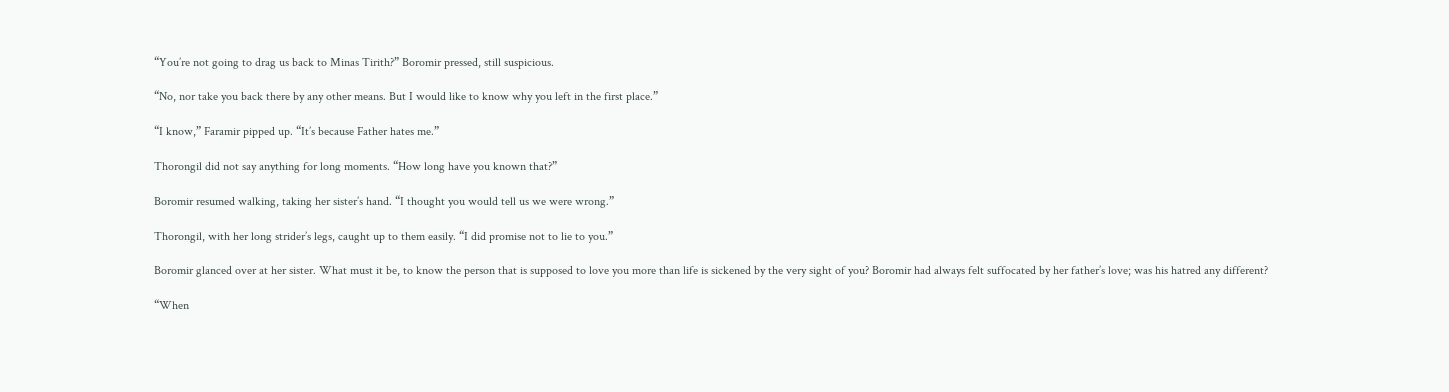“You’re not going to drag us back to Minas Tirith?” Boromir pressed, still suspicious.

“No, nor take you back there by any other means. But I would like to know why you left in the first place.”

“I know,” Faramir pipped up. “It’s because Father hates me.”

Thorongil did not say anything for long moments. “How long have you known that?”

Boromir resumed walking, taking her sister’s hand. “I thought you would tell us we were wrong.”

Thorongil, with her long strider’s legs, caught up to them easily. “I did promise not to lie to you.”

Boromir glanced over at her sister. What must it be, to know the person that is supposed to love you more than life is sickened by the very sight of you? Boromir had always felt suffocated by her father’s love; was his hatred any different?

“When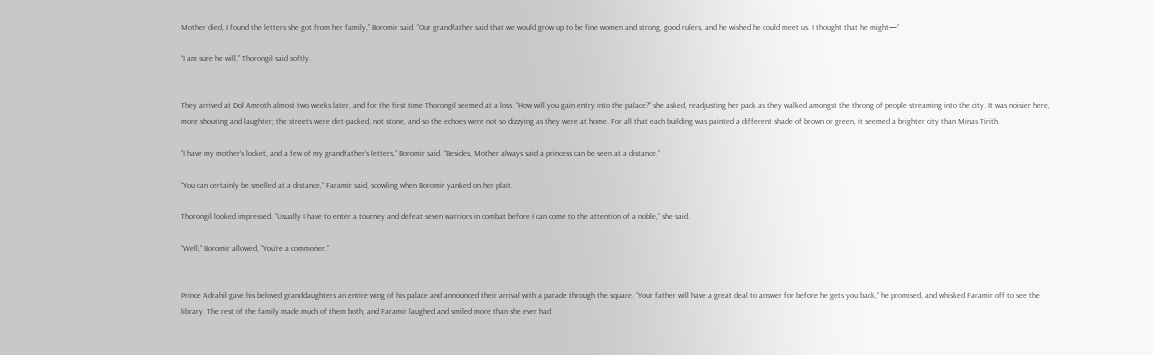Mother died, I found the letters she got from her family,” Boromir said. “Our grandfather said that we would grow up to be fine women and strong, good rulers, and he wished he could meet us. I thought that he might—“

“I am sure he will,” Thorongil said softly.


They arrived at Dol Amroth almost two weeks later, and for the first time Thorongil seemed at a loss. “How will you gain entry into the palace?” she asked, readjusting her pack as they walked amongst the throng of people streaming into the city. It was noisier here, more shouting and laughter; the streets were dirt-packed, not stone, and so the echoes were not so dizzying as they were at home. For all that each building was painted a different shade of brown or green, it seemed a brighter city than Minas Tirith.

“I have my mother’s locket, and a few of my grandfather’s letters,” Boromir said. “Besides, Mother always said a princess can be seen at a distance.”

“You can certainly be smelled at a distance,” Faramir said, scowling when Boromir yanked on her plait.

Thorongil looked impressed. “Usually I have to enter a tourney and defeat seven warriors in combat before I can come to the attention of a noble,” she said.

“Well,” Boromir allowed, “You’re a commoner.”


Prince Adrahil gave his beloved granddaughters an entire wing of his palace and announced their arrival with a parade through the square. “Your father will have a great deal to answer for before he gets you back,” he promised, and whisked Faramir off to see the library. The rest of the family made much of them both, and Faramir laughed and smiled more than she ever had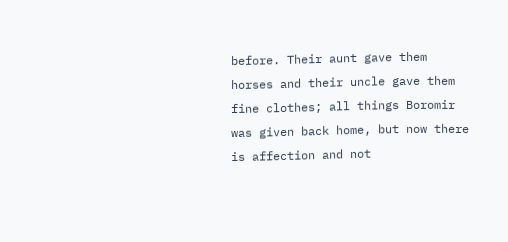before. Their aunt gave them horses and their uncle gave them fine clothes; all things Boromir was given back home, but now there is affection and not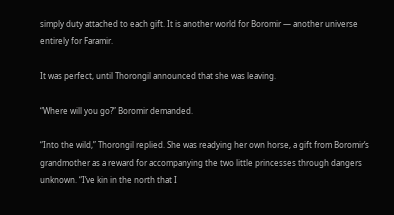simply duty attached to each gift. It is another world for Boromir — another universe entirely for Faramir.

It was perfect, until Thorongil announced that she was leaving.

“Where will you go?” Boromir demanded.

“Into the wild,” Thorongil replied. She was readying her own horse, a gift from Boromir’s grandmother as a reward for accompanying the two little princesses through dangers unknown. “I’ve kin in the north that I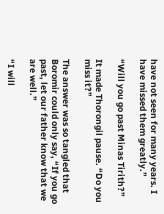have not seen for many years. I have missed them greatly.”

“Will you go past Minas Tirith?”

It made Thorongil pause. “Do you miss it?”

The answer was so tangled that Boromir could only say, “If you go past, let our father know that we are well.”

“I will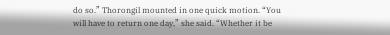do so.” Thorongil mounted in one quick motion. “You will have to return one day,” she said. “Whether it be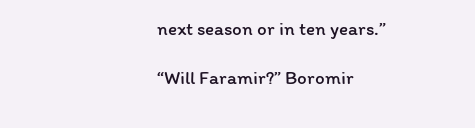next season or in ten years.”

“Will Faramir?” Boromir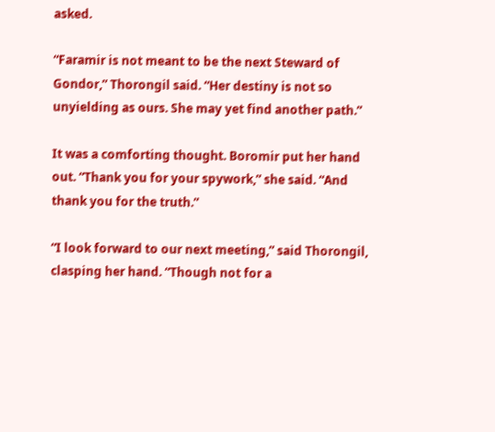asked.

“Faramir is not meant to be the next Steward of Gondor,” Thorongil said. “Her destiny is not so unyielding as ours. She may yet find another path.”

It was a comforting thought. Boromir put her hand out. “Thank you for your spywork,” she said. “And thank you for the truth.”

“I look forward to our next meeting,” said Thorongil, clasping her hand. “Though not for a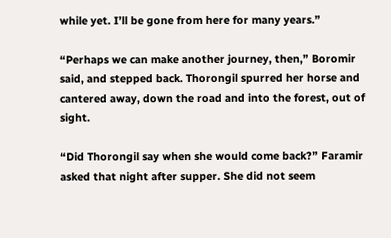while yet. I’ll be gone from here for many years.”

“Perhaps we can make another journey, then,” Boromir said, and stepped back. Thorongil spurred her horse and cantered away, down the road and into the forest, out of sight.

“Did Thorongil say when she would come back?” Faramir asked that night after supper. She did not seem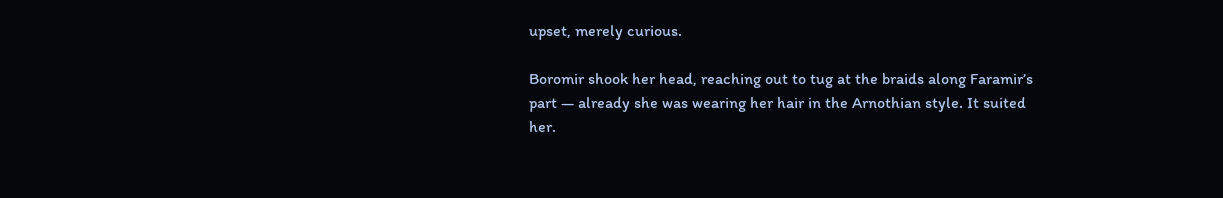upset, merely curious.

Boromir shook her head, reaching out to tug at the braids along Faramir’s part — already she was wearing her hair in the Arnothian style. It suited her.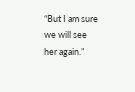“But I am sure we will see her again.”